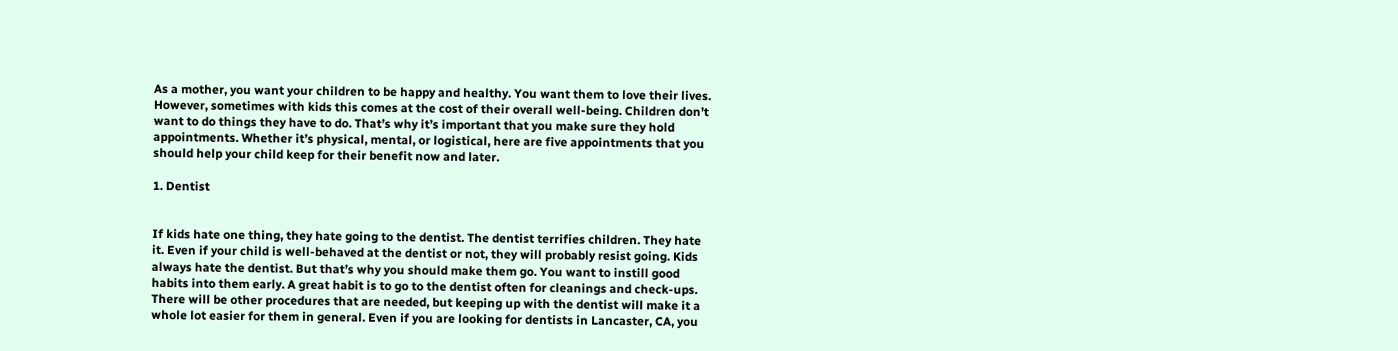As a mother, you want your children to be happy and healthy. You want them to love their lives. However, sometimes with kids this comes at the cost of their overall well-being. Children don’t want to do things they have to do. That’s why it’s important that you make sure they hold appointments. Whether it’s physical, mental, or logistical, here are five appointments that you should help your child keep for their benefit now and later.

1. Dentist


If kids hate one thing, they hate going to the dentist. The dentist terrifies children. They hate it. Even if your child is well-behaved at the dentist or not, they will probably resist going. Kids always hate the dentist. But that’s why you should make them go. You want to instill good habits into them early. A great habit is to go to the dentist often for cleanings and check-ups. There will be other procedures that are needed, but keeping up with the dentist will make it a whole lot easier for them in general. Even if you are looking for dentists in Lancaster, CA, you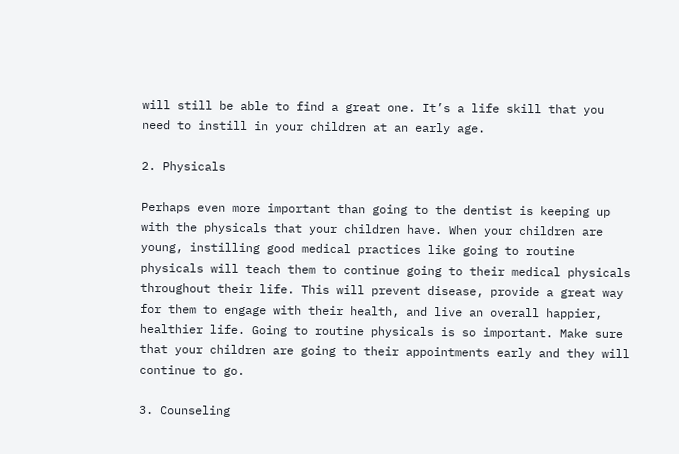will still be able to find a great one. It’s a life skill that you need to instill in your children at an early age.

2. Physicals

Perhaps even more important than going to the dentist is keeping up with the physicals that your children have. When your children are young, instilling good medical practices like going to routine physicals will teach them to continue going to their medical physicals throughout their life. This will prevent disease, provide a great way for them to engage with their health, and live an overall happier, healthier life. Going to routine physicals is so important. Make sure that your children are going to their appointments early and they will continue to go.

3. Counseling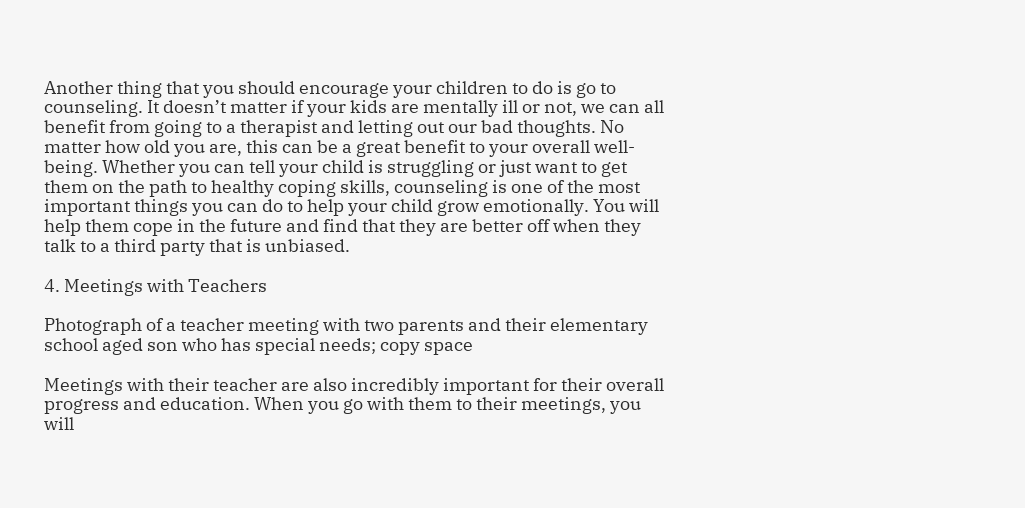Another thing that you should encourage your children to do is go to counseling. It doesn’t matter if your kids are mentally ill or not, we can all benefit from going to a therapist and letting out our bad thoughts. No matter how old you are, this can be a great benefit to your overall well-being. Whether you can tell your child is struggling or just want to get them on the path to healthy coping skills, counseling is one of the most important things you can do to help your child grow emotionally. You will help them cope in the future and find that they are better off when they talk to a third party that is unbiased.

4. Meetings with Teachers

Photograph of a teacher meeting with two parents and their elementary school aged son who has special needs; copy space

Meetings with their teacher are also incredibly important for their overall progress and education. When you go with them to their meetings, you will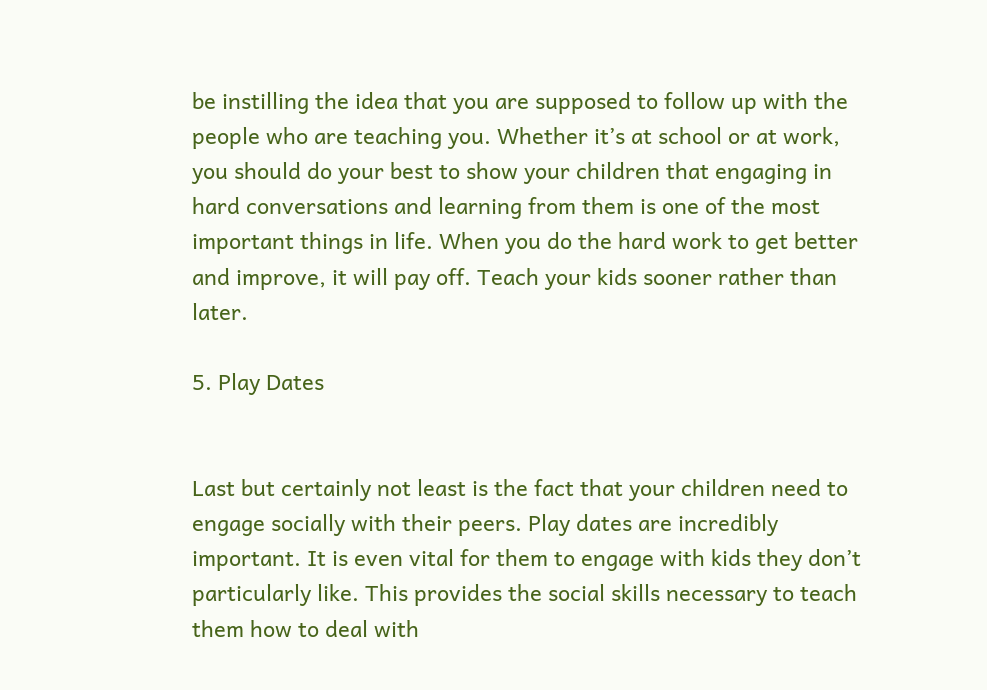be instilling the idea that you are supposed to follow up with the people who are teaching you. Whether it’s at school or at work, you should do your best to show your children that engaging in hard conversations and learning from them is one of the most important things in life. When you do the hard work to get better and improve, it will pay off. Teach your kids sooner rather than later.

5. Play Dates


Last but certainly not least is the fact that your children need to engage socially with their peers. Play dates are incredibly important. It is even vital for them to engage with kids they don’t particularly like. This provides the social skills necessary to teach them how to deal with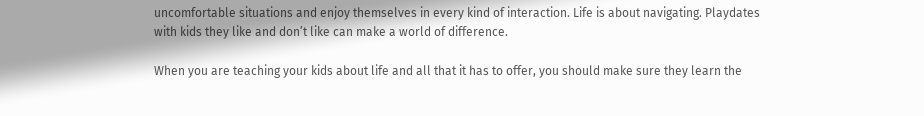uncomfortable situations and enjoy themselves in every kind of interaction. Life is about navigating. Playdates with kids they like and don’t like can make a world of difference.

When you are teaching your kids about life and all that it has to offer, you should make sure they learn the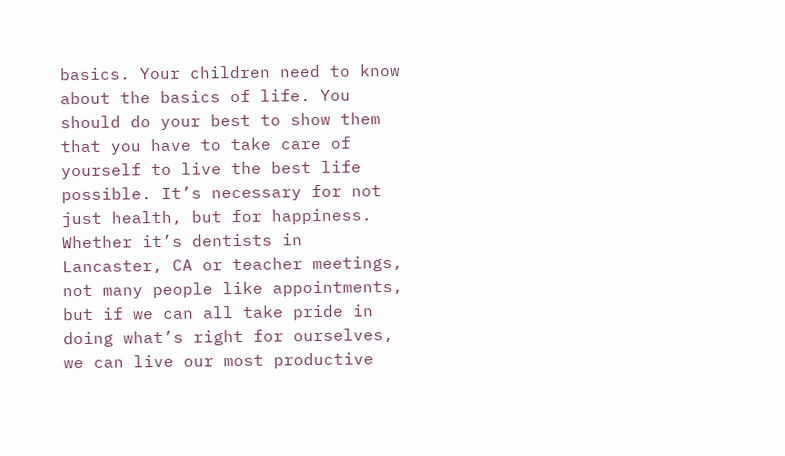basics. Your children need to know about the basics of life. You should do your best to show them that you have to take care of yourself to live the best life possible. It’s necessary for not just health, but for happiness. Whether it’s dentists in Lancaster, CA or teacher meetings, not many people like appointments, but if we can all take pride in doing what’s right for ourselves, we can live our most productive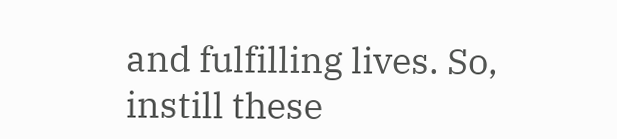and fulfilling lives. So, instill these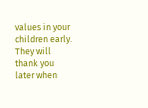values in your children early. They will thank you later when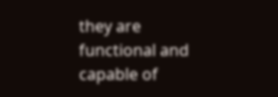they are functional and capable of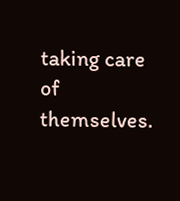taking care of themselves.